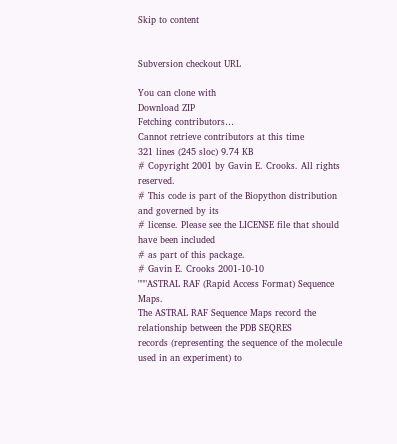Skip to content


Subversion checkout URL

You can clone with
Download ZIP
Fetching contributors…
Cannot retrieve contributors at this time
321 lines (245 sloc) 9.74 KB
# Copyright 2001 by Gavin E. Crooks. All rights reserved.
# This code is part of the Biopython distribution and governed by its
# license. Please see the LICENSE file that should have been included
# as part of this package.
# Gavin E. Crooks 2001-10-10
"""ASTRAL RAF (Rapid Access Format) Sequence Maps.
The ASTRAL RAF Sequence Maps record the relationship between the PDB SEQRES
records (representing the sequence of the molecule used in an experiment) to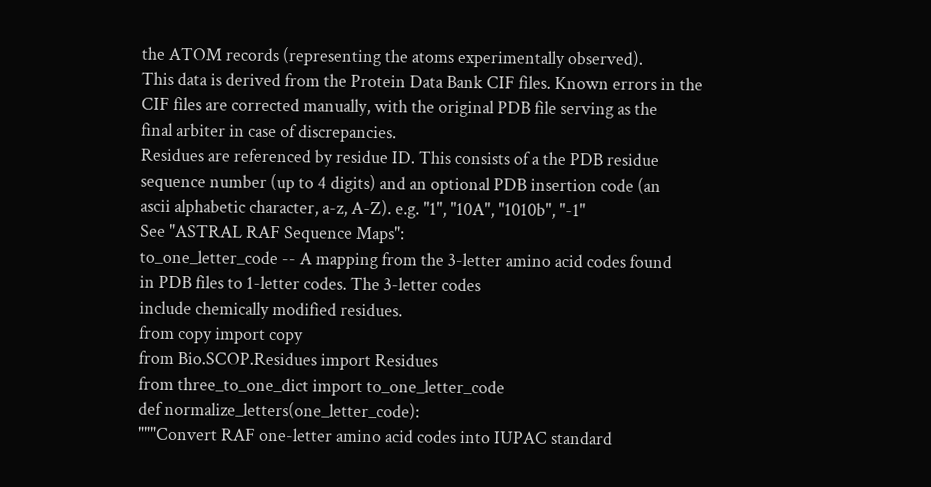the ATOM records (representing the atoms experimentally observed).
This data is derived from the Protein Data Bank CIF files. Known errors in the
CIF files are corrected manually, with the original PDB file serving as the
final arbiter in case of discrepancies.
Residues are referenced by residue ID. This consists of a the PDB residue
sequence number (up to 4 digits) and an optional PDB insertion code (an
ascii alphabetic character, a-z, A-Z). e.g. "1", "10A", "1010b", "-1"
See "ASTRAL RAF Sequence Maps":
to_one_letter_code -- A mapping from the 3-letter amino acid codes found
in PDB files to 1-letter codes. The 3-letter codes
include chemically modified residues.
from copy import copy
from Bio.SCOP.Residues import Residues
from three_to_one_dict import to_one_letter_code
def normalize_letters(one_letter_code):
"""Convert RAF one-letter amino acid codes into IUPAC standard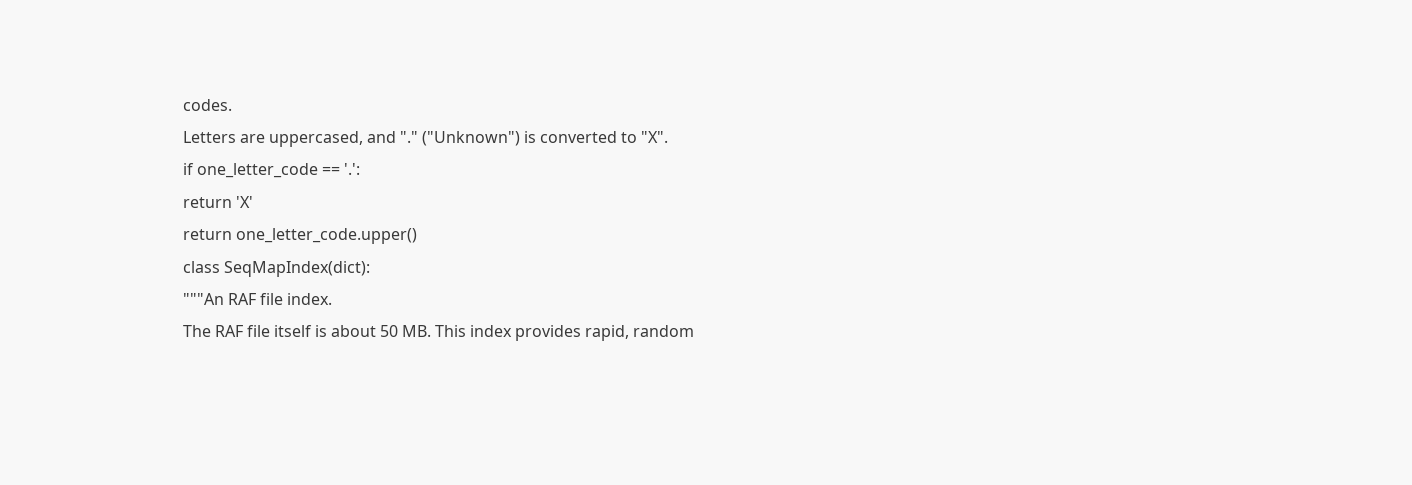codes.
Letters are uppercased, and "." ("Unknown") is converted to "X".
if one_letter_code == '.':
return 'X'
return one_letter_code.upper()
class SeqMapIndex(dict):
"""An RAF file index.
The RAF file itself is about 50 MB. This index provides rapid, random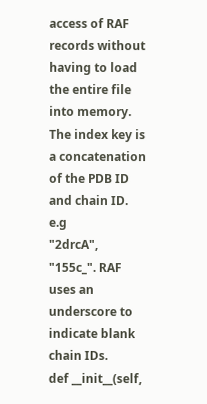access of RAF records without having to load the entire file into memory.
The index key is a concatenation of the PDB ID and chain ID. e.g
"2drcA", "155c_". RAF uses an underscore to indicate blank
chain IDs.
def __init__(self,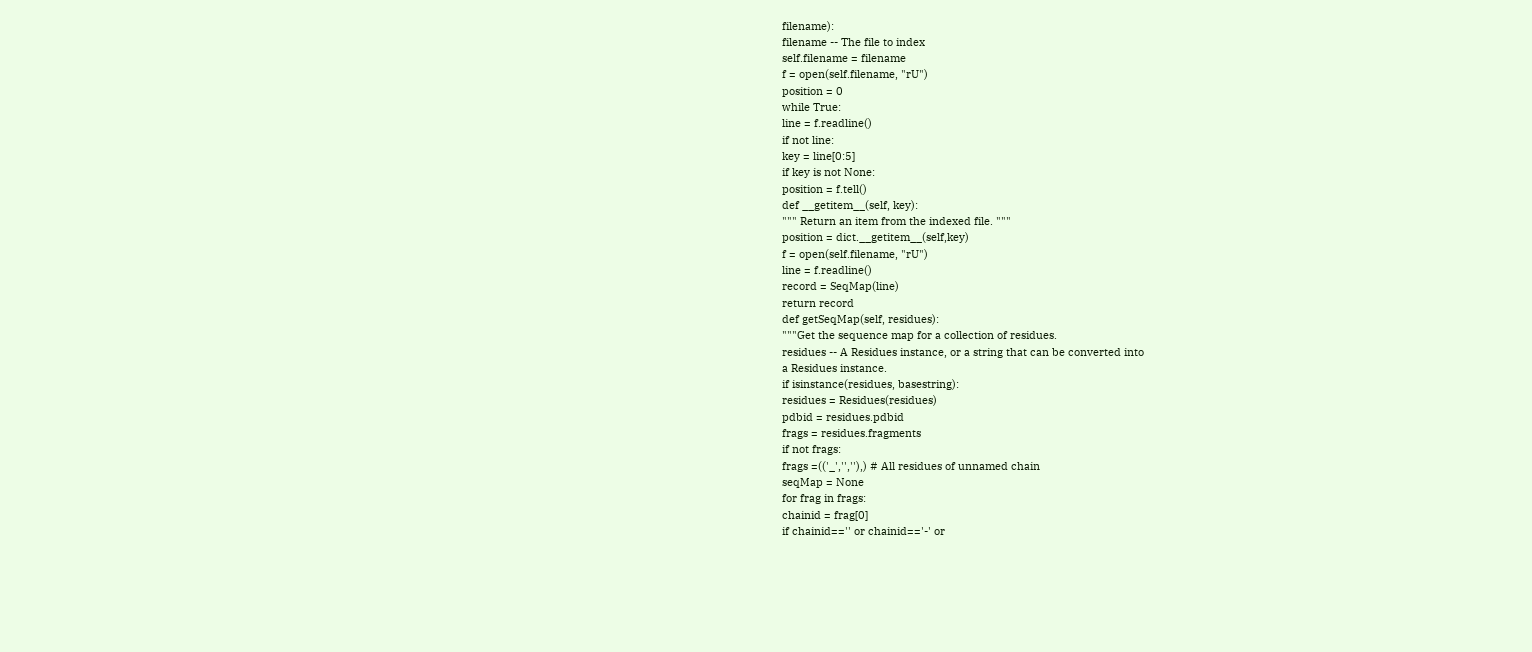filename):
filename -- The file to index
self.filename = filename
f = open(self.filename, "rU")
position = 0
while True:
line = f.readline()
if not line:
key = line[0:5]
if key is not None:
position = f.tell()
def __getitem__(self, key):
""" Return an item from the indexed file. """
position = dict.__getitem__(self,key)
f = open(self.filename, "rU")
line = f.readline()
record = SeqMap(line)
return record
def getSeqMap(self, residues):
"""Get the sequence map for a collection of residues.
residues -- A Residues instance, or a string that can be converted into
a Residues instance.
if isinstance(residues, basestring):
residues = Residues(residues)
pdbid = residues.pdbid
frags = residues.fragments
if not frags:
frags =(('_','',''),) # All residues of unnamed chain
seqMap = None
for frag in frags:
chainid = frag[0]
if chainid=='' or chainid=='-' or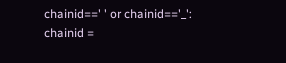chainid==' ' or chainid=='_':
chainid =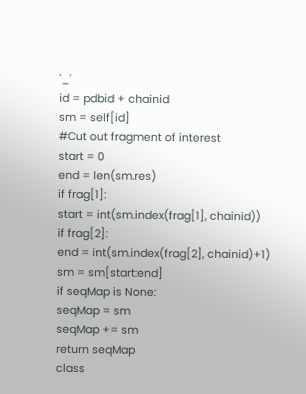'_'
id = pdbid + chainid
sm = self[id]
#Cut out fragment of interest
start = 0
end = len(sm.res)
if frag[1]:
start = int(sm.index(frag[1], chainid))
if frag[2]:
end = int(sm.index(frag[2], chainid)+1)
sm = sm[start:end]
if seqMap is None:
seqMap = sm
seqMap += sm
return seqMap
class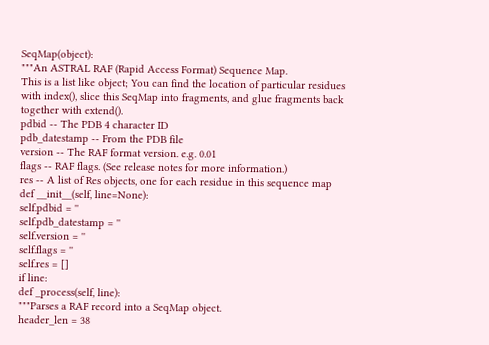SeqMap(object):
"""An ASTRAL RAF (Rapid Access Format) Sequence Map.
This is a list like object; You can find the location of particular residues
with index(), slice this SeqMap into fragments, and glue fragments back
together with extend().
pdbid -- The PDB 4 character ID
pdb_datestamp -- From the PDB file
version -- The RAF format version. e.g. 0.01
flags -- RAF flags. (See release notes for more information.)
res -- A list of Res objects, one for each residue in this sequence map
def __init__(self, line=None):
self.pdbid = ''
self.pdb_datestamp = ''
self.version = ''
self.flags = ''
self.res = []
if line:
def _process(self, line):
"""Parses a RAF record into a SeqMap object.
header_len = 38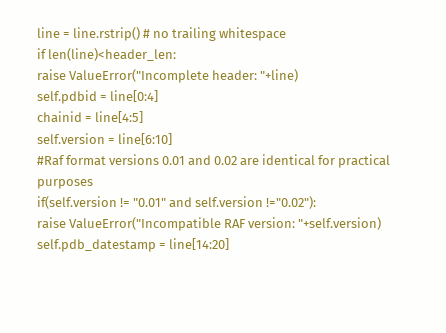line = line.rstrip() # no trailing whitespace
if len(line)<header_len:
raise ValueError("Incomplete header: "+line)
self.pdbid = line[0:4]
chainid = line[4:5]
self.version = line[6:10]
#Raf format versions 0.01 and 0.02 are identical for practical purposes
if(self.version != "0.01" and self.version !="0.02"):
raise ValueError("Incompatible RAF version: "+self.version)
self.pdb_datestamp = line[14:20]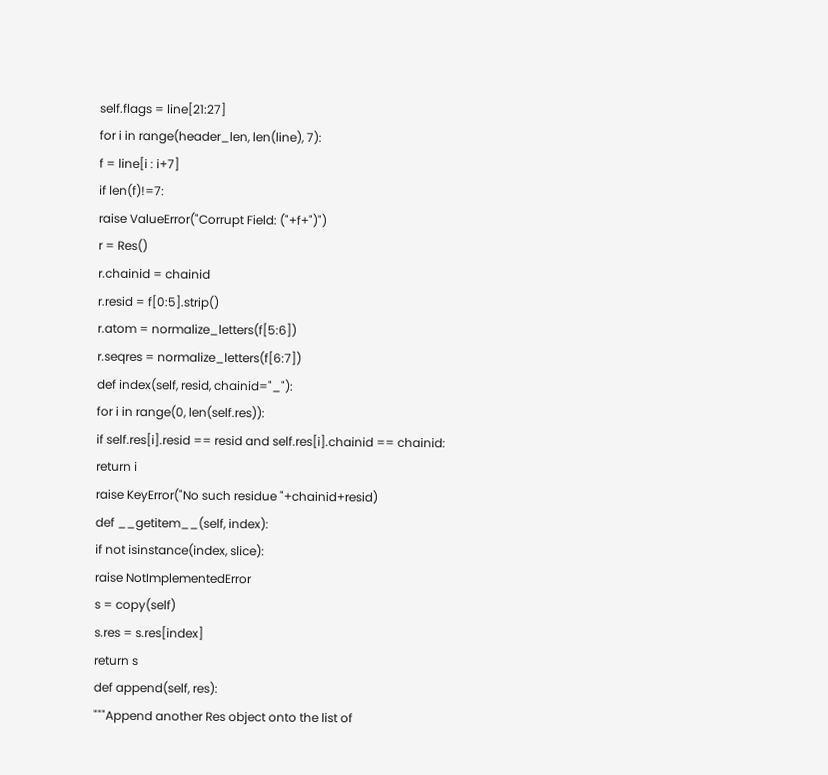self.flags = line[21:27]
for i in range(header_len, len(line), 7):
f = line[i : i+7]
if len(f)!=7:
raise ValueError("Corrupt Field: ("+f+")")
r = Res()
r.chainid = chainid
r.resid = f[0:5].strip()
r.atom = normalize_letters(f[5:6])
r.seqres = normalize_letters(f[6:7])
def index(self, resid, chainid="_"):
for i in range(0, len(self.res)):
if self.res[i].resid == resid and self.res[i].chainid == chainid:
return i
raise KeyError("No such residue "+chainid+resid)
def __getitem__(self, index):
if not isinstance(index, slice):
raise NotImplementedError
s = copy(self)
s.res = s.res[index]
return s
def append(self, res):
"""Append another Res object onto the list of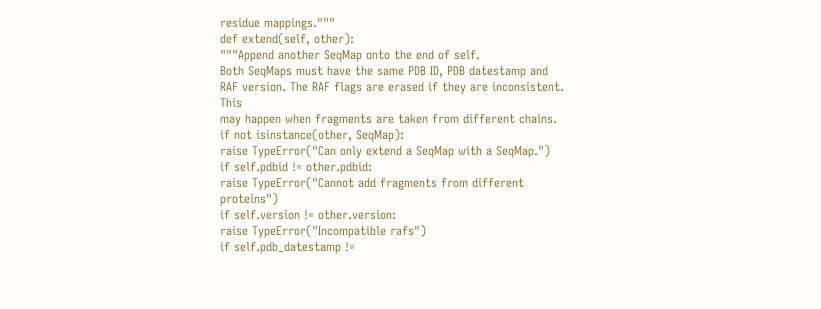residue mappings."""
def extend(self, other):
"""Append another SeqMap onto the end of self.
Both SeqMaps must have the same PDB ID, PDB datestamp and
RAF version. The RAF flags are erased if they are inconsistent. This
may happen when fragments are taken from different chains.
if not isinstance(other, SeqMap):
raise TypeError("Can only extend a SeqMap with a SeqMap.")
if self.pdbid != other.pdbid:
raise TypeError("Cannot add fragments from different proteins")
if self.version != other.version:
raise TypeError("Incompatible rafs")
if self.pdb_datestamp !=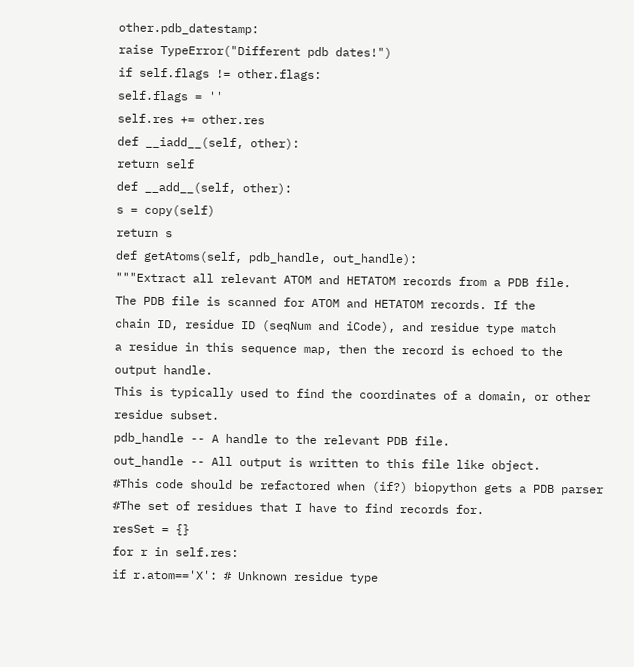other.pdb_datestamp:
raise TypeError("Different pdb dates!")
if self.flags != other.flags:
self.flags = ''
self.res += other.res
def __iadd__(self, other):
return self
def __add__(self, other):
s = copy(self)
return s
def getAtoms(self, pdb_handle, out_handle):
"""Extract all relevant ATOM and HETATOM records from a PDB file.
The PDB file is scanned for ATOM and HETATOM records. If the
chain ID, residue ID (seqNum and iCode), and residue type match
a residue in this sequence map, then the record is echoed to the
output handle.
This is typically used to find the coordinates of a domain, or other
residue subset.
pdb_handle -- A handle to the relevant PDB file.
out_handle -- All output is written to this file like object.
#This code should be refactored when (if?) biopython gets a PDB parser
#The set of residues that I have to find records for.
resSet = {}
for r in self.res:
if r.atom=='X': # Unknown residue type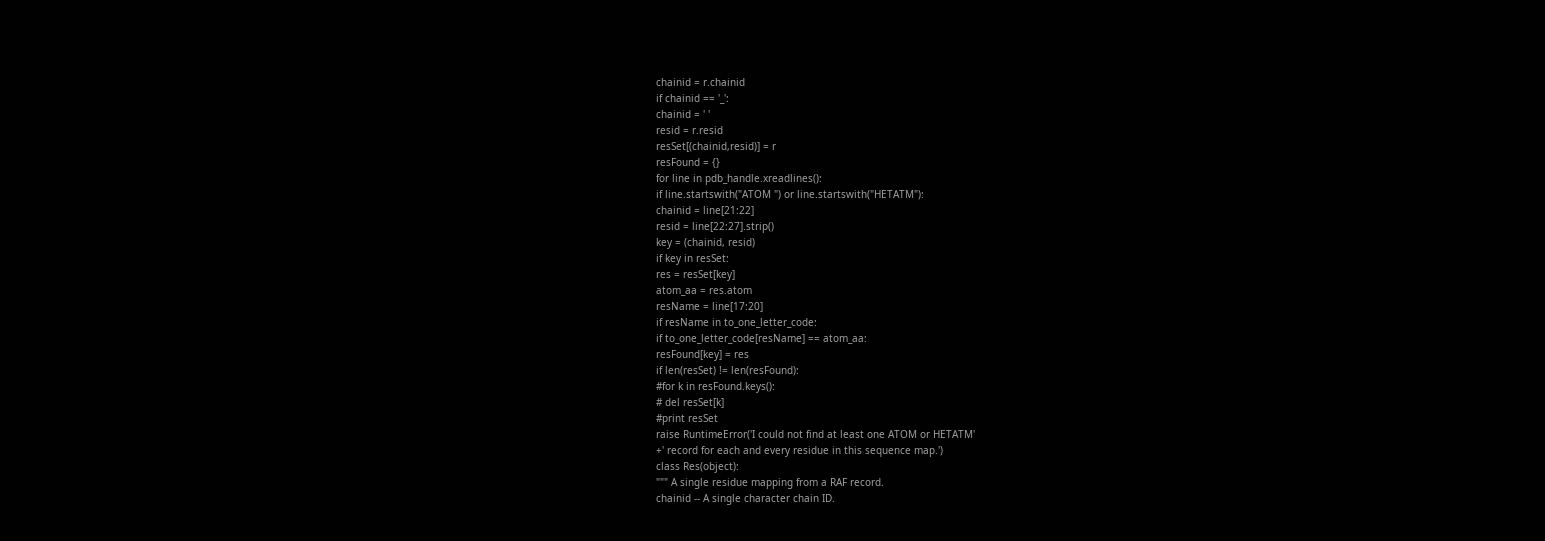chainid = r.chainid
if chainid == '_':
chainid = ' '
resid = r.resid
resSet[(chainid,resid)] = r
resFound = {}
for line in pdb_handle.xreadlines():
if line.startswith("ATOM ") or line.startswith("HETATM"):
chainid = line[21:22]
resid = line[22:27].strip()
key = (chainid, resid)
if key in resSet:
res = resSet[key]
atom_aa = res.atom
resName = line[17:20]
if resName in to_one_letter_code:
if to_one_letter_code[resName] == atom_aa:
resFound[key] = res
if len(resSet) != len(resFound):
#for k in resFound.keys():
# del resSet[k]
#print resSet
raise RuntimeError('I could not find at least one ATOM or HETATM'
+' record for each and every residue in this sequence map.')
class Res(object):
""" A single residue mapping from a RAF record.
chainid -- A single character chain ID.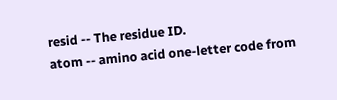resid -- The residue ID.
atom -- amino acid one-letter code from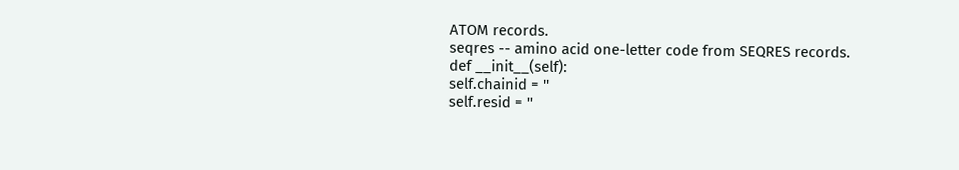ATOM records.
seqres -- amino acid one-letter code from SEQRES records.
def __init__(self):
self.chainid = ''
self.resid = ''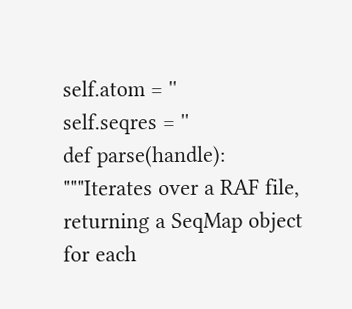self.atom = ''
self.seqres = ''
def parse(handle):
"""Iterates over a RAF file, returning a SeqMap object for each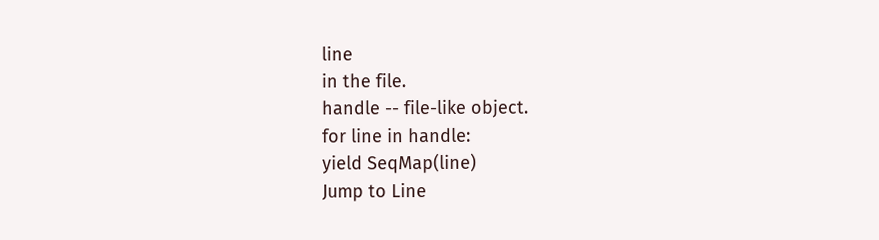line
in the file.
handle -- file-like object.
for line in handle:
yield SeqMap(line)
Jump to Line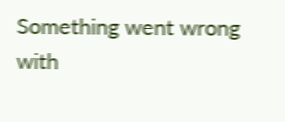Something went wrong with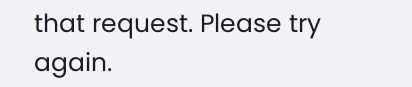that request. Please try again.